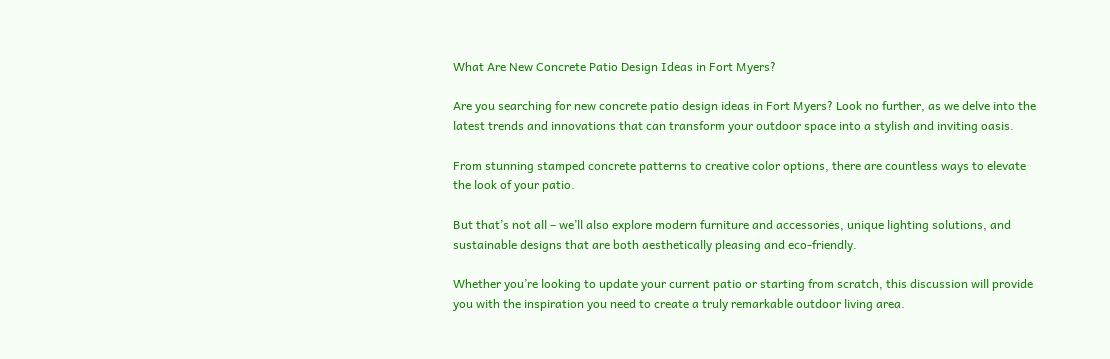What Are New Concrete Patio Design Ideas in Fort Myers?

Are you searching for new concrete patio design ideas in Fort Myers? Look no further, as we delve into the latest trends and innovations that can transform your outdoor space into a stylish and inviting oasis.

From stunning stamped concrete patterns to creative color options, there are countless ways to elevate the look of your patio.

But that’s not all – we’ll also explore modern furniture and accessories, unique lighting solutions, and sustainable designs that are both aesthetically pleasing and eco-friendly.

Whether you’re looking to update your current patio or starting from scratch, this discussion will provide you with the inspiration you need to create a truly remarkable outdoor living area.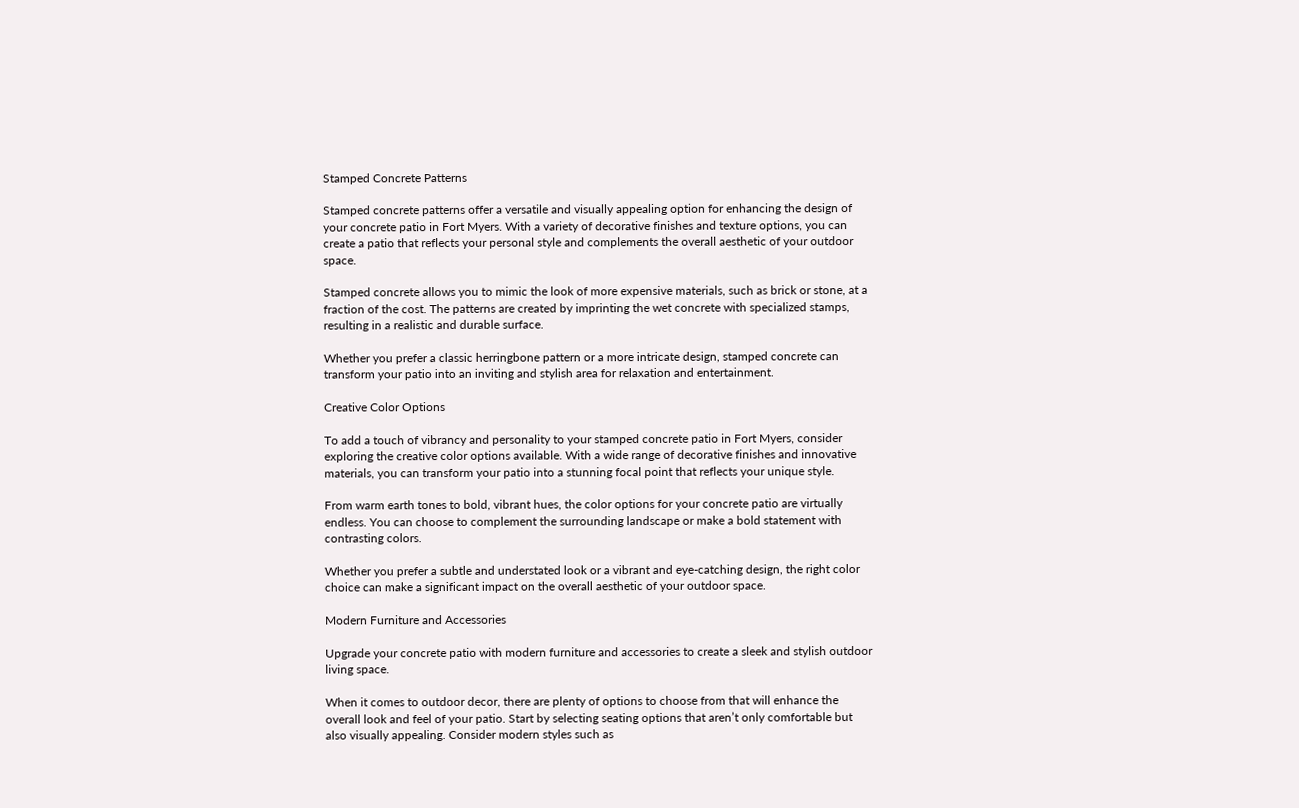Stamped Concrete Patterns

Stamped concrete patterns offer a versatile and visually appealing option for enhancing the design of your concrete patio in Fort Myers. With a variety of decorative finishes and texture options, you can create a patio that reflects your personal style and complements the overall aesthetic of your outdoor space.

Stamped concrete allows you to mimic the look of more expensive materials, such as brick or stone, at a fraction of the cost. The patterns are created by imprinting the wet concrete with specialized stamps, resulting in a realistic and durable surface.

Whether you prefer a classic herringbone pattern or a more intricate design, stamped concrete can transform your patio into an inviting and stylish area for relaxation and entertainment.

Creative Color Options

To add a touch of vibrancy and personality to your stamped concrete patio in Fort Myers, consider exploring the creative color options available. With a wide range of decorative finishes and innovative materials, you can transform your patio into a stunning focal point that reflects your unique style.

From warm earth tones to bold, vibrant hues, the color options for your concrete patio are virtually endless. You can choose to complement the surrounding landscape or make a bold statement with contrasting colors.

Whether you prefer a subtle and understated look or a vibrant and eye-catching design, the right color choice can make a significant impact on the overall aesthetic of your outdoor space.

Modern Furniture and Accessories

Upgrade your concrete patio with modern furniture and accessories to create a sleek and stylish outdoor living space.

When it comes to outdoor decor, there are plenty of options to choose from that will enhance the overall look and feel of your patio. Start by selecting seating options that aren’t only comfortable but also visually appealing. Consider modern styles such as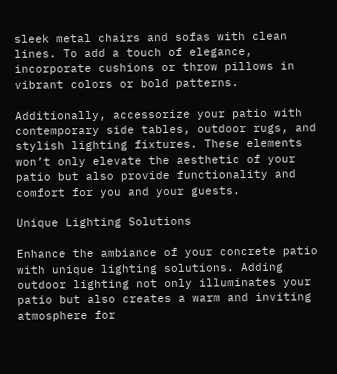sleek metal chairs and sofas with clean lines. To add a touch of elegance, incorporate cushions or throw pillows in vibrant colors or bold patterns.

Additionally, accessorize your patio with contemporary side tables, outdoor rugs, and stylish lighting fixtures. These elements won’t only elevate the aesthetic of your patio but also provide functionality and comfort for you and your guests.

Unique Lighting Solutions

Enhance the ambiance of your concrete patio with unique lighting solutions. Adding outdoor lighting not only illuminates your patio but also creates a warm and inviting atmosphere for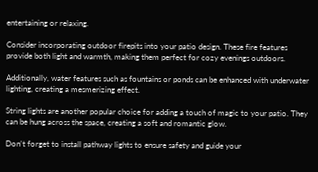entertaining or relaxing.

Consider incorporating outdoor firepits into your patio design. These fire features provide both light and warmth, making them perfect for cozy evenings outdoors.

Additionally, water features such as fountains or ponds can be enhanced with underwater lighting, creating a mesmerizing effect.

String lights are another popular choice for adding a touch of magic to your patio. They can be hung across the space, creating a soft and romantic glow.

Don’t forget to install pathway lights to ensure safety and guide your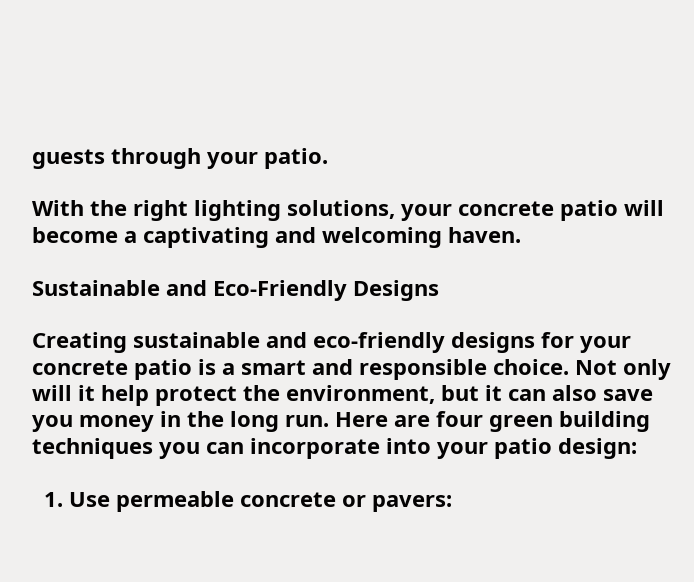guests through your patio.

With the right lighting solutions, your concrete patio will become a captivating and welcoming haven.

Sustainable and Eco-Friendly Designs

Creating sustainable and eco-friendly designs for your concrete patio is a smart and responsible choice. Not only will it help protect the environment, but it can also save you money in the long run. Here are four green building techniques you can incorporate into your patio design:

  1. Use permeable concrete or pavers: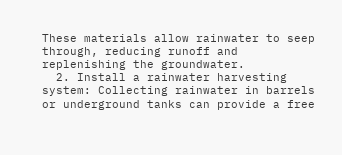These materials allow rainwater to seep through, reducing runoff and replenishing the groundwater.
  2. Install a rainwater harvesting system: Collecting rainwater in barrels or underground tanks can provide a free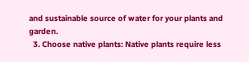and sustainable source of water for your plants and garden.
  3. Choose native plants: Native plants require less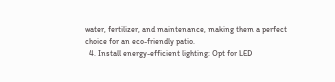water, fertilizer, and maintenance, making them a perfect choice for an eco-friendly patio.
  4. Install energy-efficient lighting: Opt for LED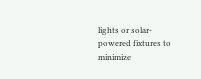lights or solar-powered fixtures to minimize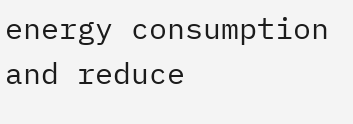energy consumption and reduce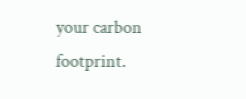your carbon footprint.